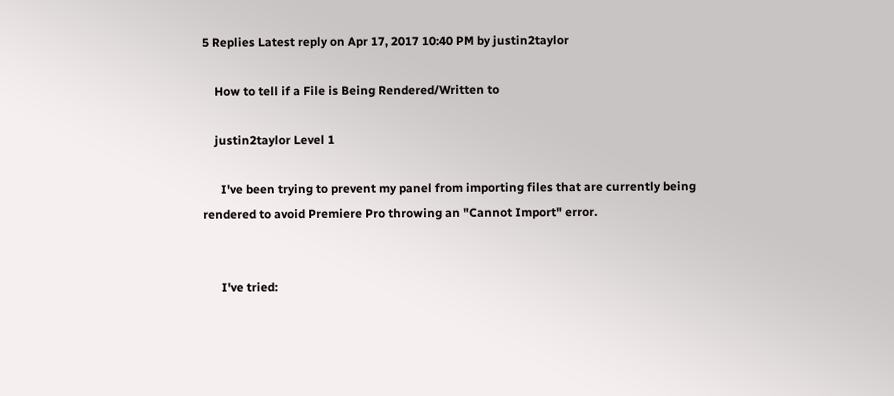5 Replies Latest reply on Apr 17, 2017 10:40 PM by justin2taylor

    How to tell if a File is Being Rendered/Written to

    justin2taylor Level 1

      I've been trying to prevent my panel from importing files that are currently being rendered to avoid Premiere Pro throwing an "Cannot Import" error.


      I've tried: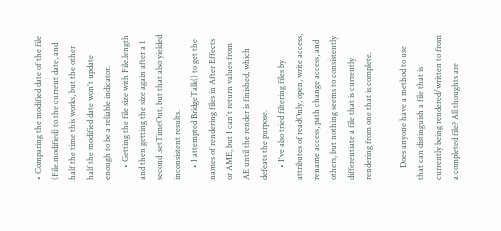• Comparing the modified date of the file (File.modified) to the current date, and half the time this works, but the other half the modified date won't update enough to be a reliable indicator.
      • Getting the file size with File.length and then getting the size again after a 1 second .setTimeOut, but that also yielded inconsistent results.
      • I attempted BridgeTalk() to get the names of rendering files in After Effects or AME, but I can't return values from AE until the render is finished, which defeats the purpose.
      • I've also tried filtering files by attributes of readOnly, open, write access, rename access, path change access, and others, but nothing seems to consistently differentiate a file that is currently rendering from one that is complete.

      Does anyone have a method to use that can distinguish a file that is currently being rendered/written to from a completed file? All thoughts are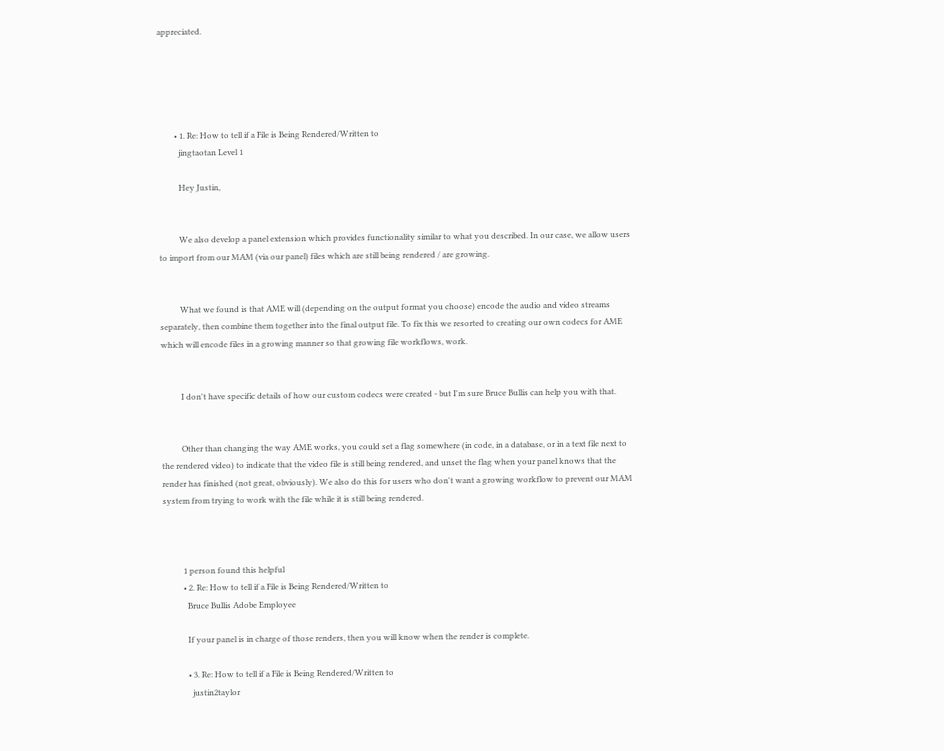appreciated.





        • 1. Re: How to tell if a File is Being Rendered/Written to
          jingtaotan Level 1

          Hey Justin,


          We also develop a panel extension which provides functionality similar to what you described. In our case, we allow users to import from our MAM (via our panel) files which are still being rendered / are growing.


          What we found is that AME will (depending on the output format you choose) encode the audio and video streams separately, then combine them together into the final output file. To fix this we resorted to creating our own codecs for AME which will encode files in a growing manner so that growing file workflows, work.


          I don't have specific details of how our custom codecs were created - but I'm sure Bruce Bullis can help you with that.


          Other than changing the way AME works, you could set a flag somewhere (in code, in a database, or in a text file next to the rendered video) to indicate that the video file is still being rendered, and unset the flag when your panel knows that the render has finished (not great, obviously). We also do this for users who don't want a growing workflow to prevent our MAM system from trying to work with the file while it is still being rendered.



          1 person found this helpful
          • 2. Re: How to tell if a File is Being Rendered/Written to
            Bruce Bullis Adobe Employee

            If your panel is in charge of those renders, then you will know when the render is complete.

            • 3. Re: How to tell if a File is Being Rendered/Written to
              justin2taylor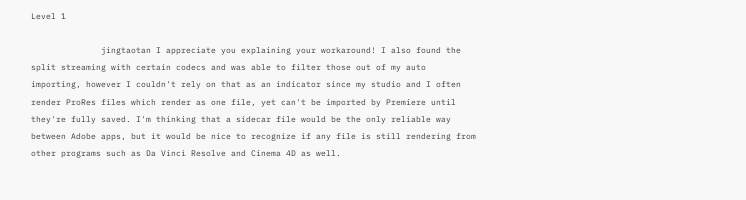Level 1

              jingtaotan I appreciate you explaining your workaround! I also found the split streaming with certain codecs and was able to filter those out of my auto importing, however I couldn't rely on that as an indicator since my studio and I often render ProRes files which render as one file, yet can't be imported by Premiere until they're fully saved. I'm thinking that a sidecar file would be the only reliable way between Adobe apps, but it would be nice to recognize if any file is still rendering from other programs such as Da Vinci Resolve and Cinema 4D as well.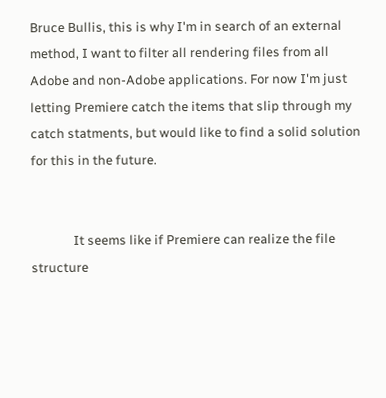Bruce Bullis, this is why I'm in search of an external method, I want to filter all rendering files from all Adobe and non-Adobe applications. For now I'm just letting Premiere catch the items that slip through my catch statments, but would like to find a solid solution for this in the future.


              It seems like if Premiere can realize the file structure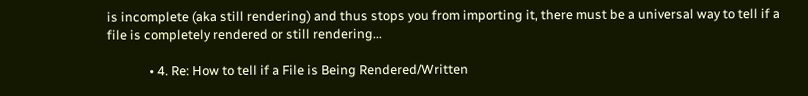is incomplete (aka still rendering) and thus stops you from importing it, there must be a universal way to tell if a file is completely rendered or still rendering...

              • 4. Re: How to tell if a File is Being Rendered/Written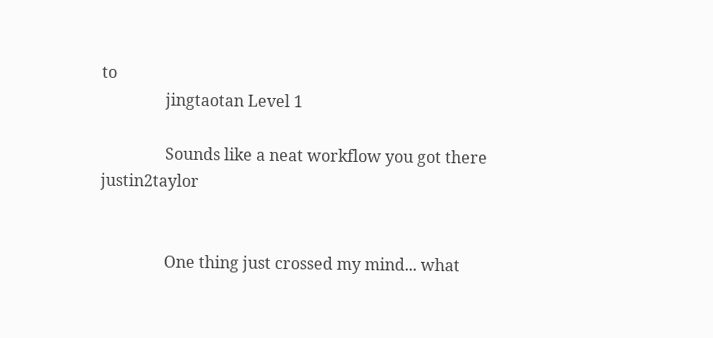to
                jingtaotan Level 1

                Sounds like a neat workflow you got there justin2taylor


                One thing just crossed my mind... what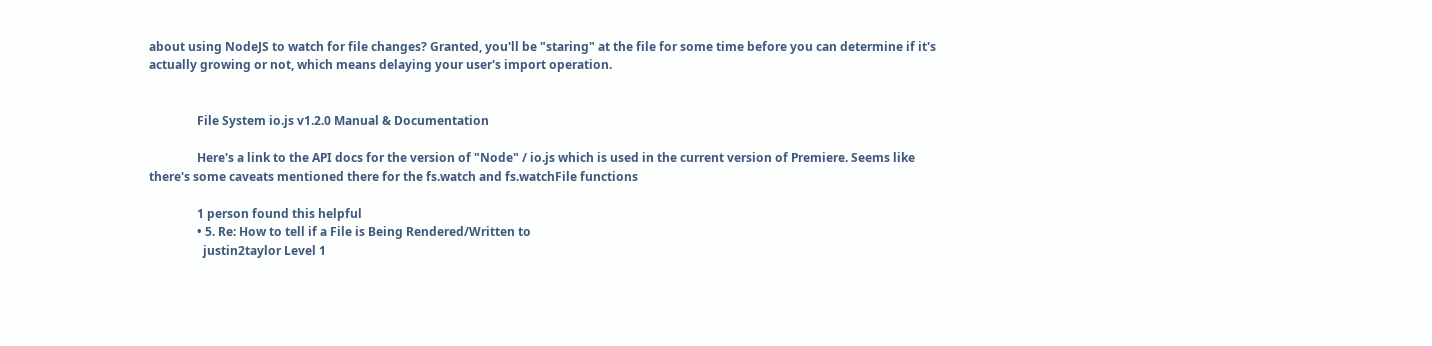about using NodeJS to watch for file changes? Granted, you'll be "staring" at the file for some time before you can determine if it's actually growing or not, which means delaying your user's import operation.


                File System io.js v1.2.0 Manual & Documentation

                Here's a link to the API docs for the version of "Node" / io.js which is used in the current version of Premiere. Seems like there's some caveats mentioned there for the fs.watch and fs.watchFile functions

                1 person found this helpful
                • 5. Re: How to tell if a File is Being Rendered/Written to
                  justin2taylor Level 1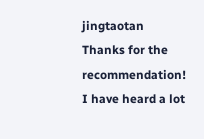jingtaotan Thanks for the recommendation! I have heard a lot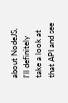about NodeJS, I'll definitely take a look at that API and see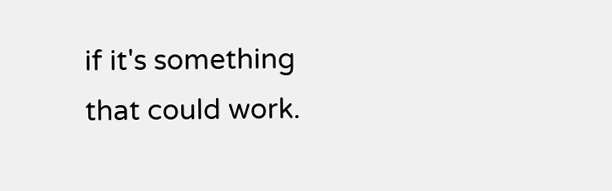if it's something that could work.